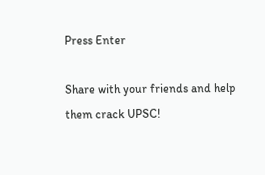Press Enter

Share with your friends and help them crack UPSC!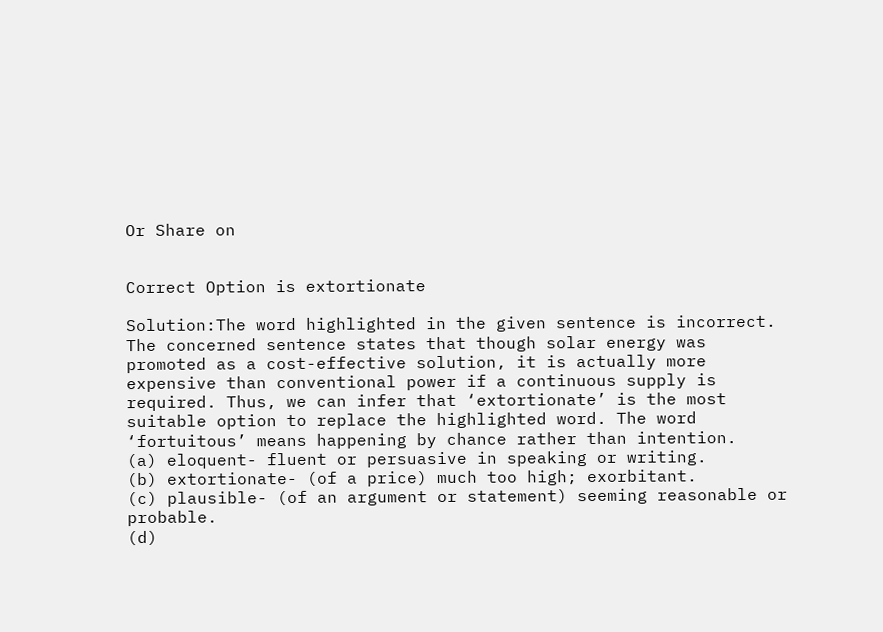Or Share on


Correct Option is extortionate

Solution:The word highlighted in the given sentence is incorrect. The concerned sentence states that though solar energy was promoted as a cost-effective solution, it is actually more expensive than conventional power if a continuous supply is required. Thus, we can infer that ‘extortionate’ is the most suitable option to replace the highlighted word. The word ‘fortuitous’ means happening by chance rather than intention.
(a) eloquent- fluent or persuasive in speaking or writing.
(b) extortionate- (of a price) much too high; exorbitant.
(c) plausible- (of an argument or statement) seeming reasonable or probable.
(d)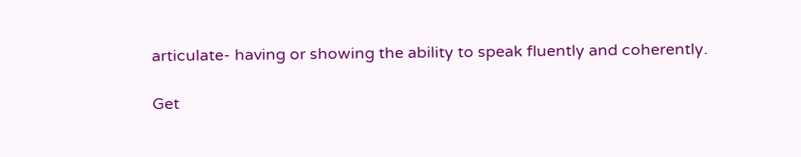articulate- having or showing the ability to speak fluently and coherently.

Get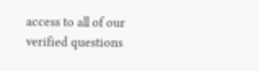access to all of our verified questions